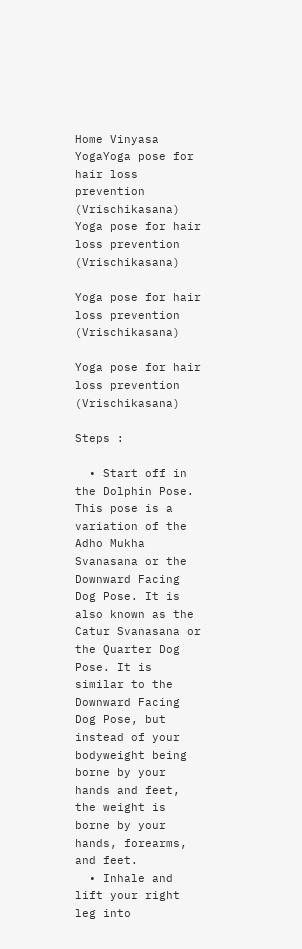Home Vinyasa YogaYoga pose for hair loss prevention (Vrischikasana)
Yoga pose for hair loss prevention (Vrischikasana)

Yoga pose for hair loss prevention (Vrischikasana)

Yoga pose for hair loss prevention (Vrischikasana)

Steps :

  • Start off in the Dolphin Pose. This pose is a variation of the Adho Mukha Svanasana or the Downward Facing Dog Pose. It is also known as the Catur Svanasana or the Quarter Dog Pose. It is similar to the Downward Facing Dog Pose, but instead of your bodyweight being borne by your hands and feet, the weight is borne by your hands, forearms, and feet.
  • Inhale and lift your right leg into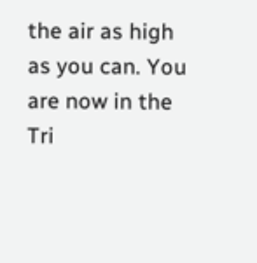the air as high as you can. You are now in the Tri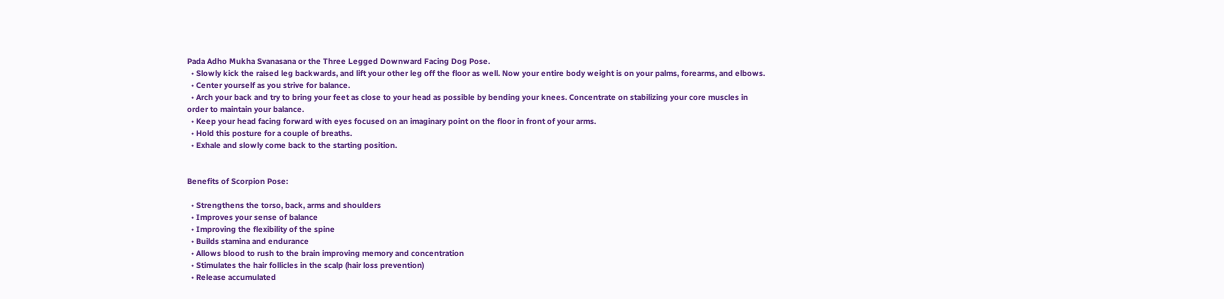Pada Adho Mukha Svanasana or the Three Legged Downward Facing Dog Pose.
  • Slowly kick the raised leg backwards, and lift your other leg off the floor as well. Now your entire body weight is on your palms, forearms, and elbows.
  • Center yourself as you strive for balance.
  • Arch your back and try to bring your feet as close to your head as possible by bending your knees. Concentrate on stabilizing your core muscles in order to maintain your balance.
  • Keep your head facing forward with eyes focused on an imaginary point on the floor in front of your arms.
  • Hold this posture for a couple of breaths.
  • Exhale and slowly come back to the starting position.


Benefits of Scorpion Pose:

  • Strengthens the torso, back, arms and shoulders
  • Improves your sense of balance
  • Improving the flexibility of the spine
  • Builds stamina and endurance
  • Allows blood to rush to the brain improving memory and concentration
  • Stimulates the hair follicles in the scalp (hair loss prevention)
  • Release accumulated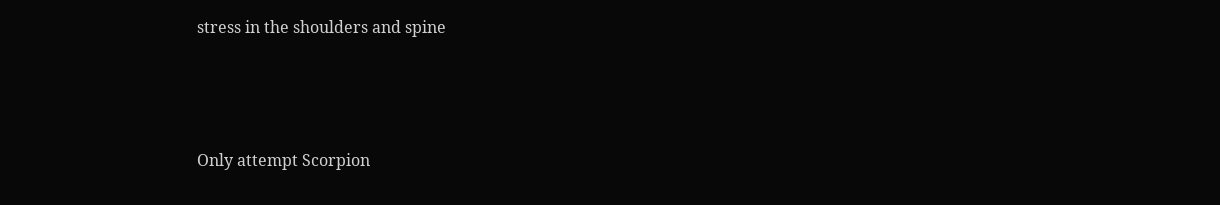stress in the shoulders and spine



Only attempt Scorpion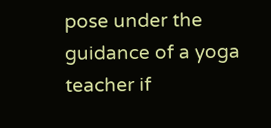pose under the guidance of a yoga teacher if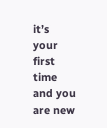it’s your first time and you are new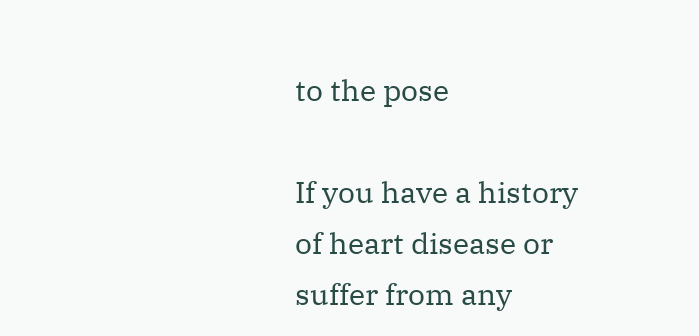to the pose

If you have a history of heart disease or suffer from any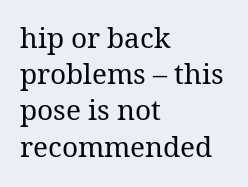hip or back problems – this pose is not recommended